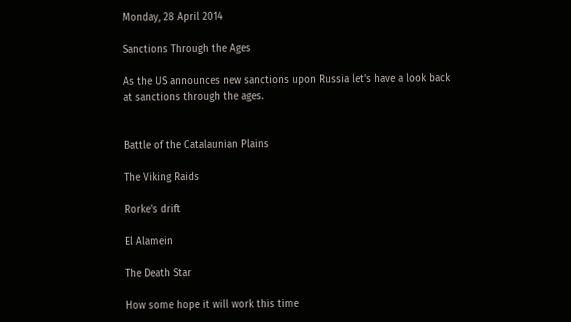Monday, 28 April 2014

Sanctions Through the Ages

As the US announces new sanctions upon Russia let's have a look back at sanctions through the ages.


Battle of the Catalaunian Plains

The Viking Raids

Rorke's drift

El Alamein

The Death Star

How some hope it will work this time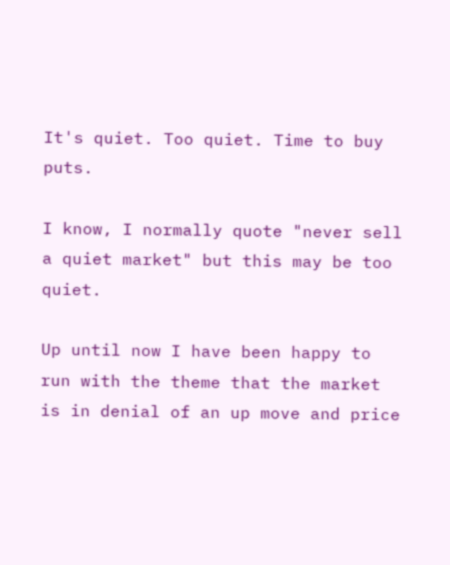It's quiet. Too quiet. Time to buy puts.

I know, I normally quote "never sell a quiet market" but this may be too quiet.

Up until now I have been happy to run with the theme that the market is in denial of an up move and price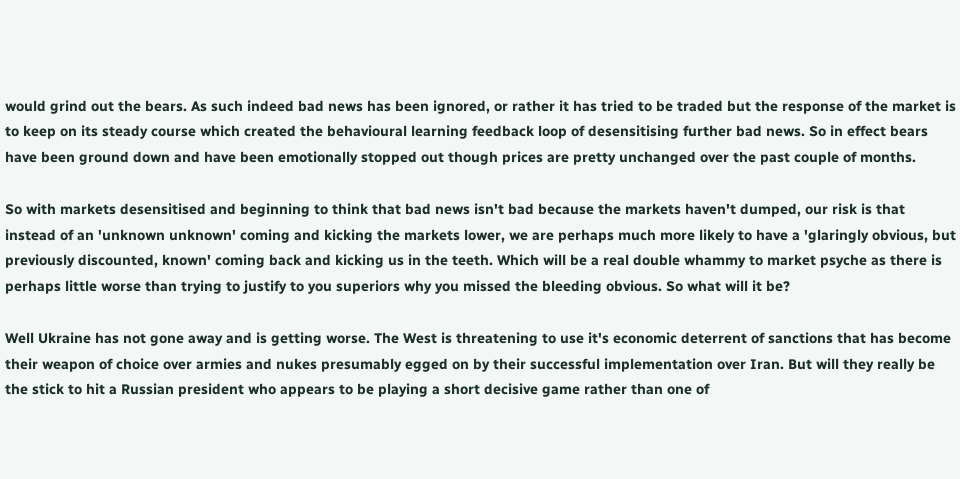would grind out the bears. As such indeed bad news has been ignored, or rather it has tried to be traded but the response of the market is to keep on its steady course which created the behavioural learning feedback loop of desensitising further bad news. So in effect bears have been ground down and have been emotionally stopped out though prices are pretty unchanged over the past couple of months.

So with markets desensitised and beginning to think that bad news isn't bad because the markets haven't dumped, our risk is that instead of an 'unknown unknown' coming and kicking the markets lower, we are perhaps much more likely to have a 'glaringly obvious, but previously discounted, known' coming back and kicking us in the teeth. Which will be a real double whammy to market psyche as there is perhaps little worse than trying to justify to you superiors why you missed the bleeding obvious. So what will it be?

Well Ukraine has not gone away and is getting worse. The West is threatening to use it's economic deterrent of sanctions that has become their weapon of choice over armies and nukes presumably egged on by their successful implementation over Iran. But will they really be the stick to hit a Russian president who appears to be playing a short decisive game rather than one of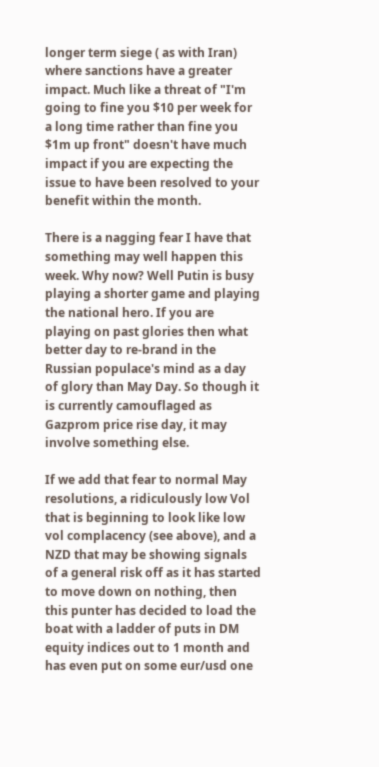longer term siege ( as with Iran) where sanctions have a greater impact. Much like a threat of "I'm going to fine you $10 per week for a long time rather than fine you $1m up front" doesn't have much impact if you are expecting the issue to have been resolved to your benefit within the month.

There is a nagging fear I have that something may well happen this week. Why now? Well Putin is busy playing a shorter game and playing the national hero. If you are playing on past glories then what better day to re-brand in the Russian populace's mind as a day of glory than May Day. So though it is currently camouflaged as Gazprom price rise day, it may involve something else.

If we add that fear to normal May resolutions, a ridiculously low Vol that is beginning to look like low vol complacency (see above), and a NZD that may be showing signals of a general risk off as it has started to move down on nothing, then this punter has decided to load the boat with a ladder of puts in DM equity indices out to 1 month and has even put on some eur/usd one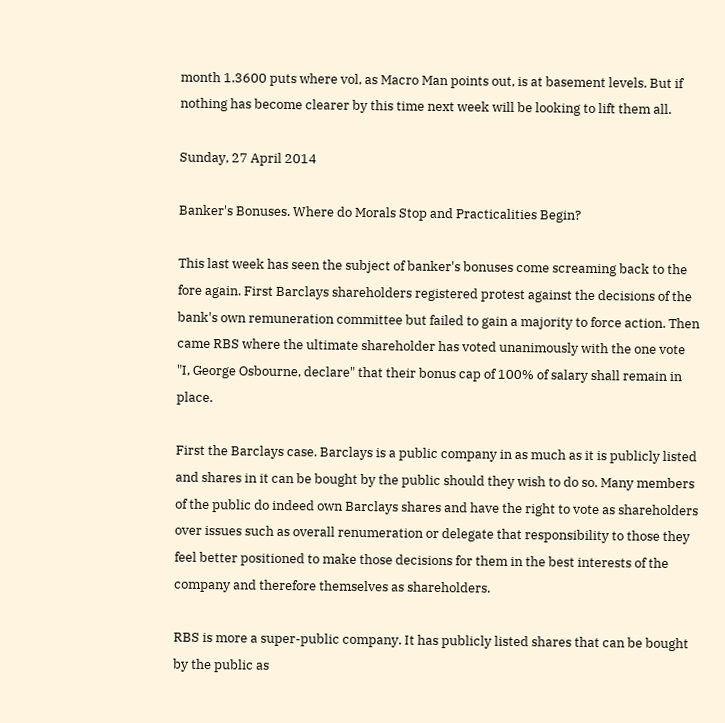month 1.3600 puts where vol, as Macro Man points out, is at basement levels. But if nothing has become clearer by this time next week will be looking to lift them all.

Sunday, 27 April 2014

Banker's Bonuses. Where do Morals Stop and Practicalities Begin?

This last week has seen the subject of banker's bonuses come screaming back to the fore again. First Barclays shareholders registered protest against the decisions of the bank's own remuneration committee but failed to gain a majority to force action. Then came RBS where the ultimate shareholder has voted unanimously with the one vote "I, George Osbourne, declare" that their bonus cap of 100% of salary shall remain in place.

First the Barclays case. Barclays is a public company in as much as it is publicly listed and shares in it can be bought by the public should they wish to do so. Many members of the public do indeed own Barclays shares and have the right to vote as shareholders over issues such as overall renumeration or delegate that responsibility to those they feel better positioned to make those decisions for them in the best interests of the company and therefore themselves as shareholders.

RBS is more a super-public company. It has publicly listed shares that can be bought by the public as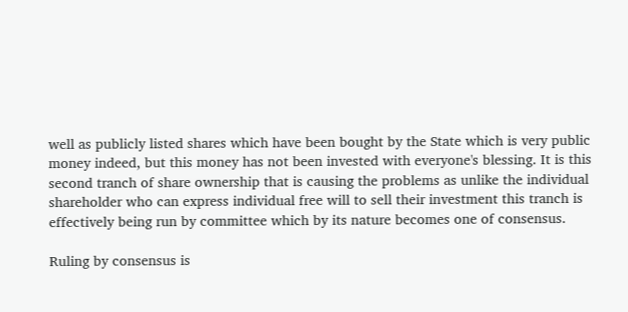well as publicly listed shares which have been bought by the State which is very public money indeed, but this money has not been invested with everyone's blessing. It is this second tranch of share ownership that is causing the problems as unlike the individual shareholder who can express individual free will to sell their investment this tranch is effectively being run by committee which by its nature becomes one of consensus.

Ruling by consensus is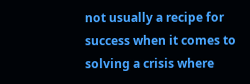not usually a recipe for success when it comes to solving a crisis where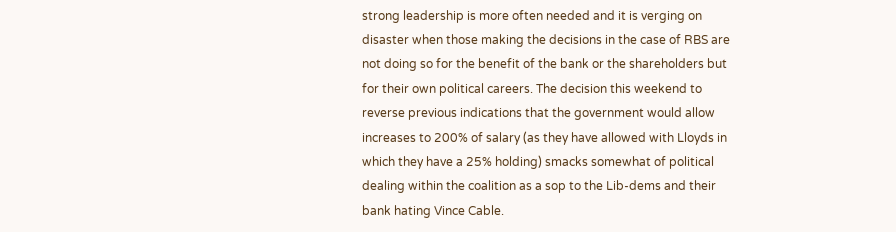strong leadership is more often needed and it is verging on disaster when those making the decisions in the case of RBS are not doing so for the benefit of the bank or the shareholders but for their own political careers. The decision this weekend to reverse previous indications that the government would allow increases to 200% of salary (as they have allowed with Lloyds in which they have a 25% holding) smacks somewhat of political dealing within the coalition as a sop to the Lib-dems and their bank hating Vince Cable.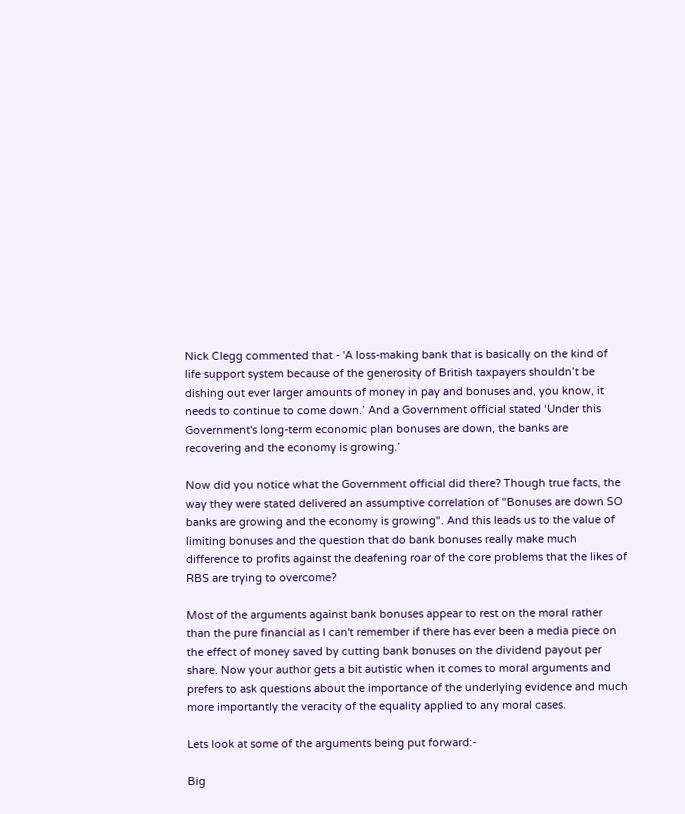Nick Clegg commented that - 'A loss-making bank that is basically on the kind of life support system because of the generosity of British taxpayers shouldn’t be dishing out ever larger amounts of money in pay and bonuses and, you know, it needs to continue to come down.’ And a Government official stated ‘Under this Government's long-term economic plan bonuses are down, the banks are recovering and the economy is growing.’

Now did you notice what the Government official did there? Though true facts, the way they were stated delivered an assumptive correlation of "Bonuses are down SO banks are growing and the economy is growing". And this leads us to the value of limiting bonuses and the question that do bank bonuses really make much difference to profits against the deafening roar of the core problems that the likes of RBS are trying to overcome?

Most of the arguments against bank bonuses appear to rest on the moral rather than the pure financial as I can't remember if there has ever been a media piece on the effect of money saved by cutting bank bonuses on the dividend payout per share. Now your author gets a bit autistic when it comes to moral arguments and prefers to ask questions about the importance of the underlying evidence and much more importantly the veracity of the equality applied to any moral cases.

Lets look at some of the arguments being put forward:-

Big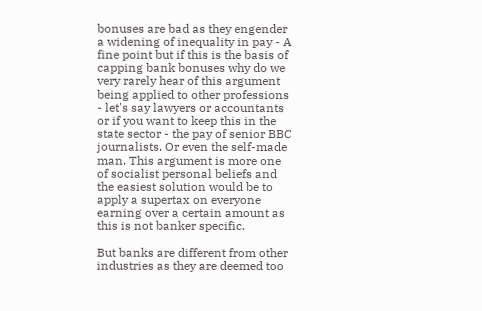bonuses are bad as they engender a widening of inequality in pay - A fine point but if this is the basis of capping bank bonuses why do we very rarely hear of this argument  being applied to other professions - let's say lawyers or accountants or if you want to keep this in the state sector - the pay of senior BBC journalists. Or even the self-made man. This argument is more one of socialist personal beliefs and the easiest solution would be to apply a supertax on everyone earning over a certain amount as this is not banker specific.

But banks are different from other industries as they are deemed too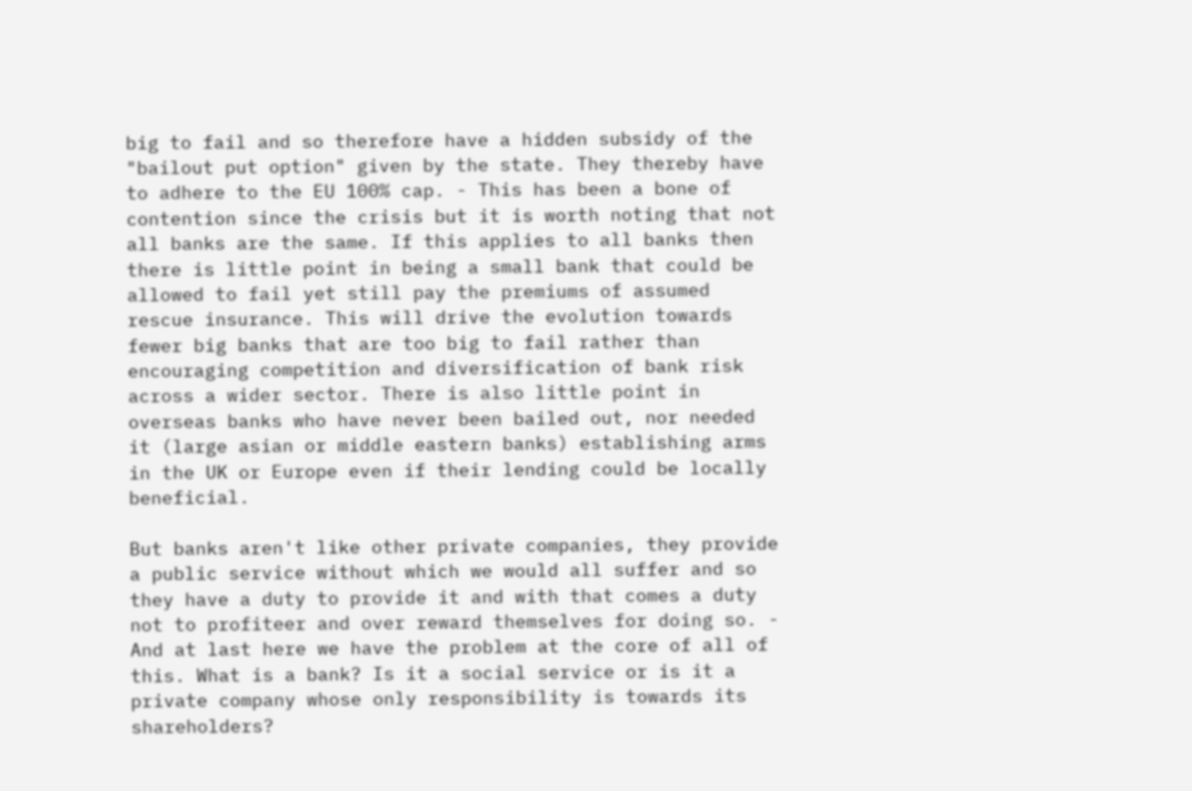big to fail and so therefore have a hidden subsidy of the "bailout put option" given by the state. They thereby have to adhere to the EU 100% cap. - This has been a bone of contention since the crisis but it is worth noting that not all banks are the same. If this applies to all banks then there is little point in being a small bank that could be allowed to fail yet still pay the premiums of assumed rescue insurance. This will drive the evolution towards fewer big banks that are too big to fail rather than encouraging competition and diversification of bank risk across a wider sector. There is also little point in overseas banks who have never been bailed out, nor needed it (large asian or middle eastern banks) establishing arms in the UK or Europe even if their lending could be locally beneficial.

But banks aren't like other private companies, they provide a public service without which we would all suffer and so they have a duty to provide it and with that comes a duty not to profiteer and over reward themselves for doing so. - And at last here we have the problem at the core of all of this. What is a bank? Is it a social service or is it a private company whose only responsibility is towards its shareholders?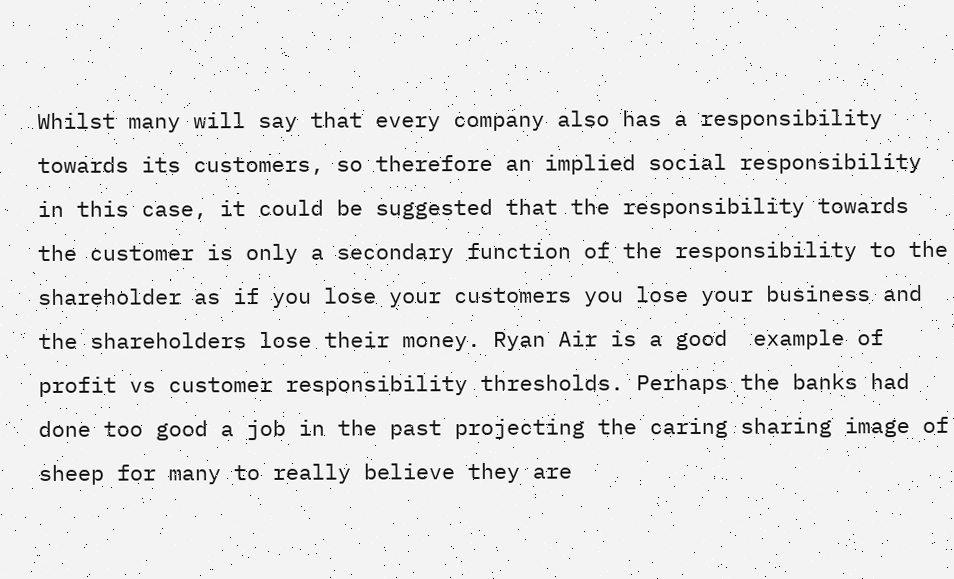Whilst many will say that every company also has a responsibility towards its customers, so therefore an implied social responsibility in this case, it could be suggested that the responsibility towards the customer is only a secondary function of the responsibility to the shareholder as if you lose your customers you lose your business and the shareholders lose their money. Ryan Air is a good  example of profit vs customer responsibility thresholds. Perhaps the banks had done too good a job in the past projecting the caring sharing image of sheep for many to really believe they are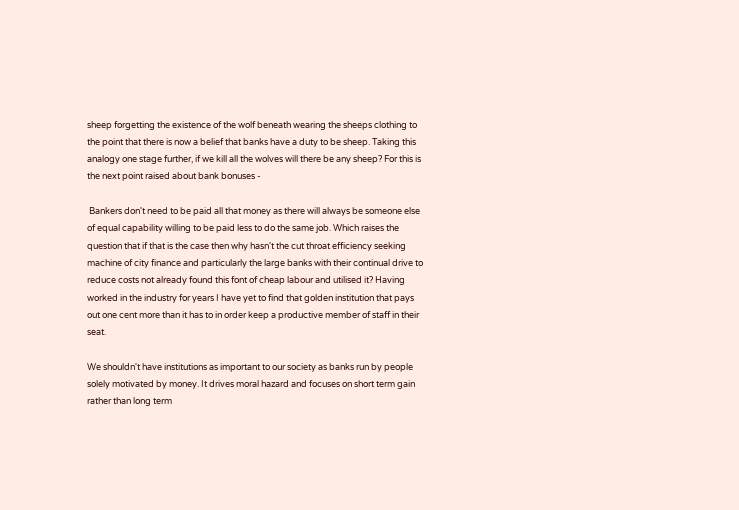sheep forgetting the existence of the wolf beneath wearing the sheeps clothing to the point that there is now a belief that banks have a duty to be sheep. Taking this analogy one stage further, if we kill all the wolves will there be any sheep? For this is the next point raised about bank bonuses -

 Bankers don't need to be paid all that money as there will always be someone else of equal capability willing to be paid less to do the same job. Which raises the question that if that is the case then why hasn't the cut throat efficiency seeking machine of city finance and particularly the large banks with their continual drive to reduce costs not already found this font of cheap labour and utilised it? Having worked in the industry for years I have yet to find that golden institution that pays out one cent more than it has to in order keep a productive member of staff in their seat.

We shouldn't have institutions as important to our society as banks run by people solely motivated by money. It drives moral hazard and focuses on short term gain rather than long term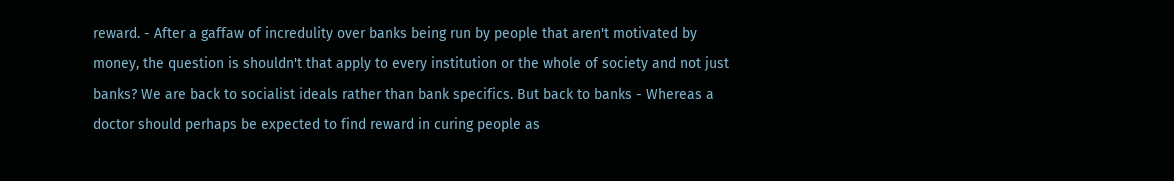reward. - After a gaffaw of incredulity over banks being run by people that aren't motivated by money, the question is shouldn't that apply to every institution or the whole of society and not just banks? We are back to socialist ideals rather than bank specifics. But back to banks - Whereas a doctor should perhaps be expected to find reward in curing people as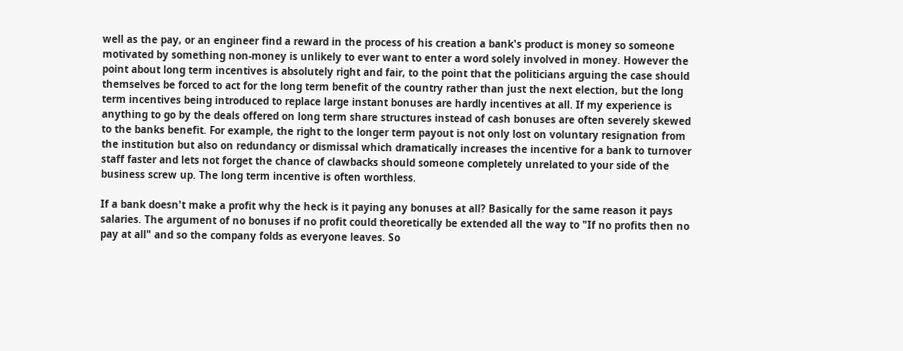well as the pay, or an engineer find a reward in the process of his creation a bank's product is money so someone motivated by something non-money is unlikely to ever want to enter a word solely involved in money. However the point about long term incentives is absolutely right and fair, to the point that the politicians arguing the case should themselves be forced to act for the long term benefit of the country rather than just the next election, but the long term incentives being introduced to replace large instant bonuses are hardly incentives at all. If my experience is anything to go by the deals offered on long term share structures instead of cash bonuses are often severely skewed to the banks benefit. For example, the right to the longer term payout is not only lost on voluntary resignation from the institution but also on redundancy or dismissal which dramatically increases the incentive for a bank to turnover staff faster and lets not forget the chance of clawbacks should someone completely unrelated to your side of the business screw up. The long term incentive is often worthless.

If a bank doesn't make a profit why the heck is it paying any bonuses at all? Basically for the same reason it pays salaries. The argument of no bonuses if no profit could theoretically be extended all the way to "If no profits then no pay at all" and so the company folds as everyone leaves. So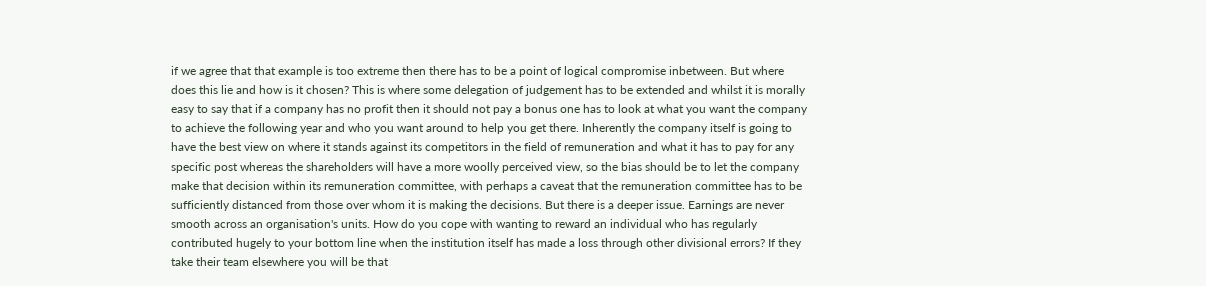if we agree that that example is too extreme then there has to be a point of logical compromise inbetween. But where does this lie and how is it chosen? This is where some delegation of judgement has to be extended and whilst it is morally easy to say that if a company has no profit then it should not pay a bonus one has to look at what you want the company to achieve the following year and who you want around to help you get there. Inherently the company itself is going to have the best view on where it stands against its competitors in the field of remuneration and what it has to pay for any specific post whereas the shareholders will have a more woolly perceived view, so the bias should be to let the company make that decision within its remuneration committee, with perhaps a caveat that the remuneration committee has to be sufficiently distanced from those over whom it is making the decisions. But there is a deeper issue. Earnings are never smooth across an organisation's units. How do you cope with wanting to reward an individual who has regularly contributed hugely to your bottom line when the institution itself has made a loss through other divisional errors? If they take their team elsewhere you will be that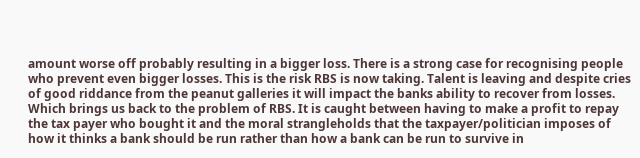amount worse off probably resulting in a bigger loss. There is a strong case for recognising people who prevent even bigger losses. This is the risk RBS is now taking. Talent is leaving and despite cries of good riddance from the peanut galleries it will impact the banks ability to recover from losses. Which brings us back to the problem of RBS. It is caught between having to make a profit to repay the tax payer who bought it and the moral strangleholds that the taxpayer/politician imposes of how it thinks a bank should be run rather than how a bank can be run to survive in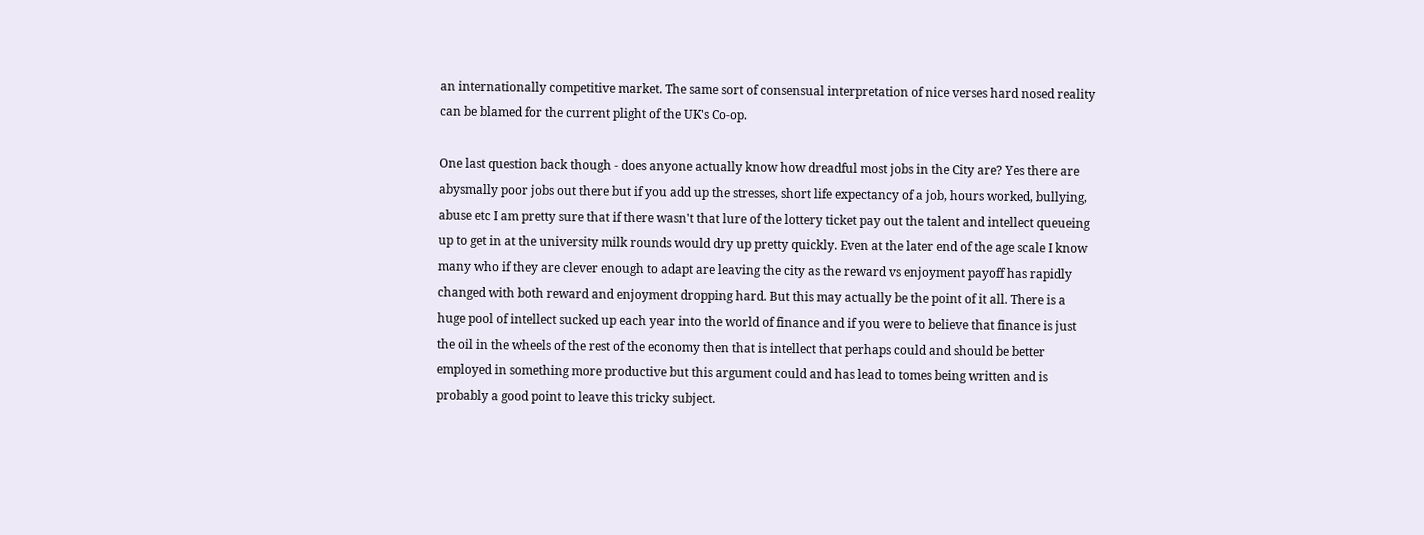an internationally competitive market. The same sort of consensual interpretation of nice verses hard nosed reality can be blamed for the current plight of the UK's Co-op.

One last question back though - does anyone actually know how dreadful most jobs in the City are? Yes there are abysmally poor jobs out there but if you add up the stresses, short life expectancy of a job, hours worked, bullying, abuse etc I am pretty sure that if there wasn't that lure of the lottery ticket pay out the talent and intellect queueing up to get in at the university milk rounds would dry up pretty quickly. Even at the later end of the age scale I know many who if they are clever enough to adapt are leaving the city as the reward vs enjoyment payoff has rapidly changed with both reward and enjoyment dropping hard. But this may actually be the point of it all. There is a huge pool of intellect sucked up each year into the world of finance and if you were to believe that finance is just the oil in the wheels of the rest of the economy then that is intellect that perhaps could and should be better employed in something more productive but this argument could and has lead to tomes being written and is probably a good point to leave this tricky subject.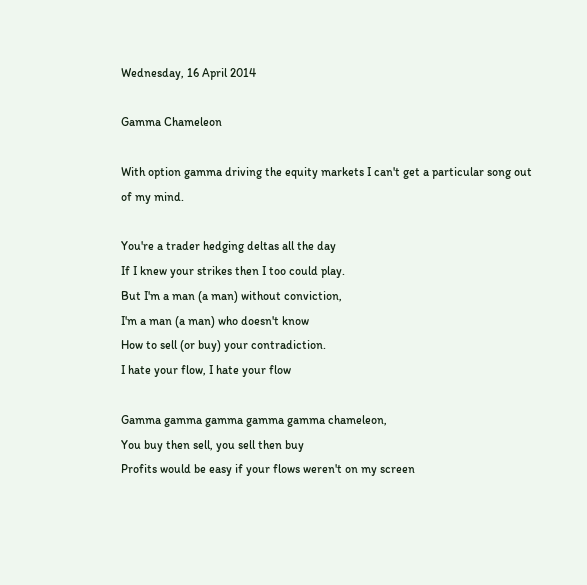Wednesday, 16 April 2014

Gamma Chameleon

With option gamma driving the equity markets I can't get a particular song out of my mind.

You're a trader hedging deltas all the day
If I knew your strikes then I too could play.
But I'm a man (a man) without conviction,
I'm a man (a man) who doesn't know
How to sell (or buy) your contradiction.
I hate your flow, I hate your flow

Gamma gamma gamma gamma gamma chameleon,
You buy then sell, you sell then buy
Profits would be easy if your flows weren't on my screen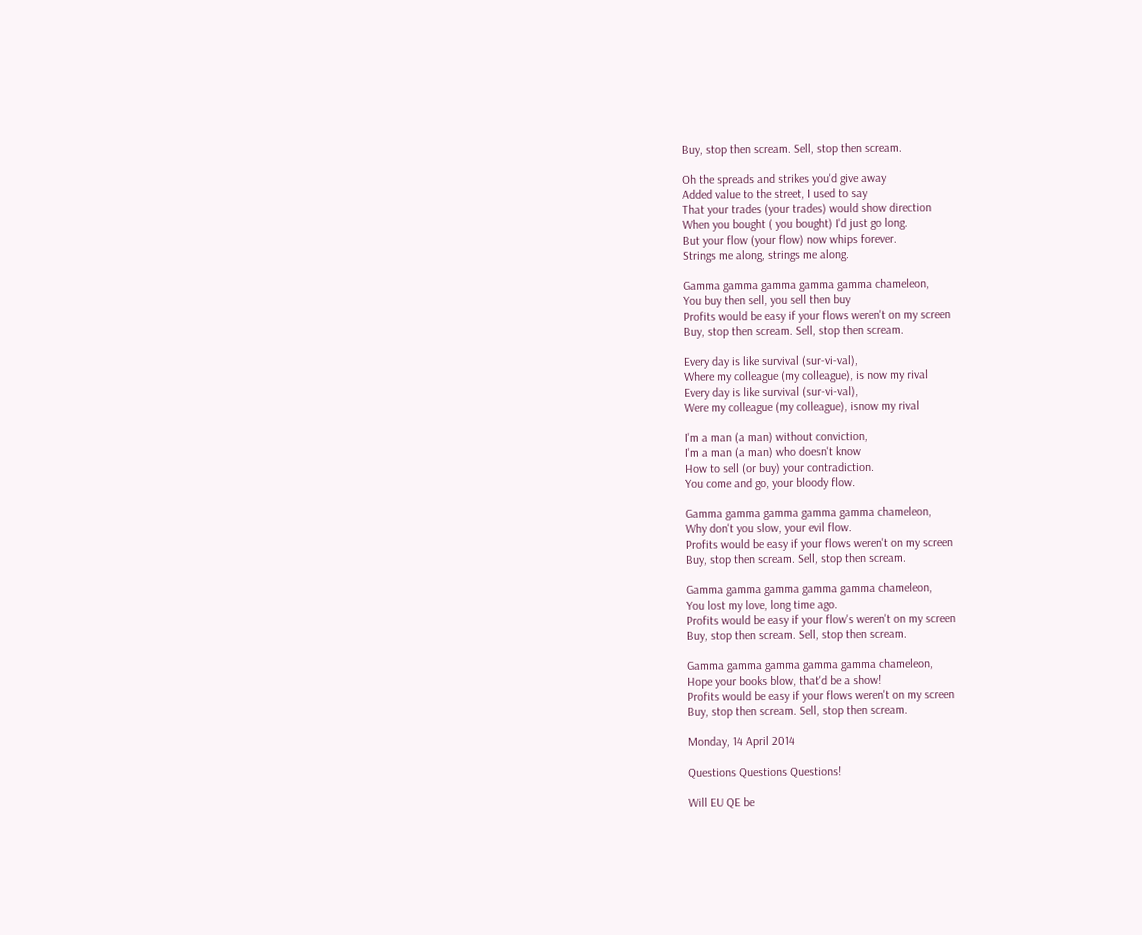Buy, stop then scream. Sell, stop then scream.

Oh the spreads and strikes you'd give away
Added value to the street, I used to say
That your trades (your trades) would show direction
When you bought ( you bought) I'd just go long.
But your flow (your flow) now whips forever.
Strings me along, strings me along.

Gamma gamma gamma gamma gamma chameleon,
You buy then sell, you sell then buy
Profits would be easy if your flows weren't on my screen
Buy, stop then scream. Sell, stop then scream.

Every day is like survival (sur-vi-val),
Where my colleague (my colleague), is now my rival
Every day is like survival (sur-vi-val),
Were my colleague (my colleague), isnow my rival

I'm a man (a man) without conviction,
I'm a man (a man) who doesn't know
How to sell (or buy) your contradiction.
You come and go, your bloody flow.

Gamma gamma gamma gamma gamma chameleon,
Why don't you slow, your evil flow.
Profits would be easy if your flows weren't on my screen
Buy, stop then scream. Sell, stop then scream.

Gamma gamma gamma gamma gamma chameleon,
You lost my love, long time ago.
Profits would be easy if your flow's weren't on my screen
Buy, stop then scream. Sell, stop then scream.

Gamma gamma gamma gamma gamma chameleon,
Hope your books blow, that'd be a show!
Profits would be easy if your flows weren't on my screen
Buy, stop then scream. Sell, stop then scream.

Monday, 14 April 2014

Questions Questions Questions!

Will EU QE be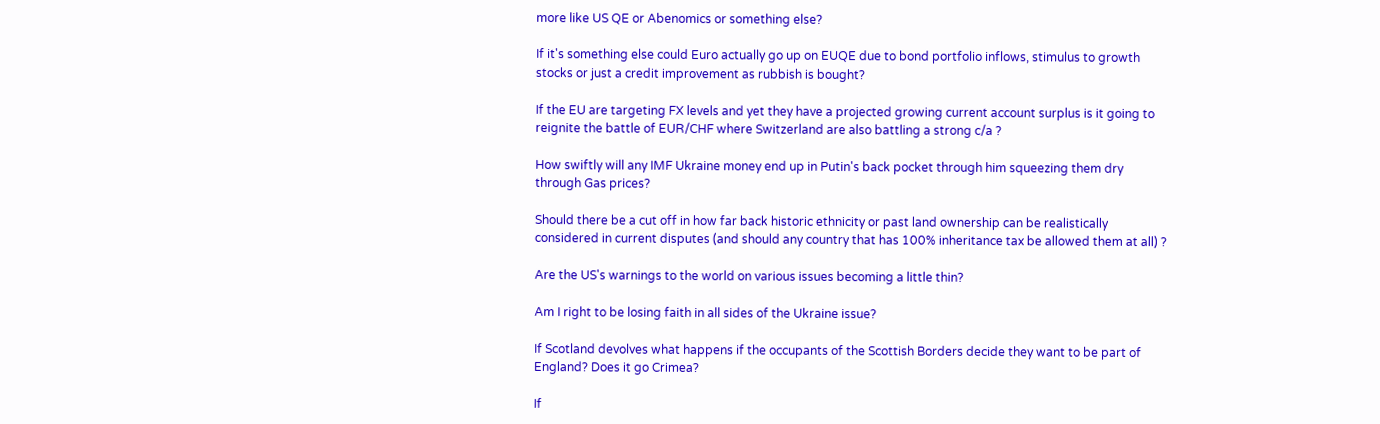more like US QE or Abenomics or something else?

If it's something else could Euro actually go up on EUQE due to bond portfolio inflows, stimulus to growth stocks or just a credit improvement as rubbish is bought?

If the EU are targeting FX levels and yet they have a projected growing current account surplus is it going to reignite the battle of EUR/CHF where Switzerland are also battling a strong c/a ?

How swiftly will any IMF Ukraine money end up in Putin's back pocket through him squeezing them dry through Gas prices?

Should there be a cut off in how far back historic ethnicity or past land ownership can be realistically considered in current disputes (and should any country that has 100% inheritance tax be allowed them at all) ?

Are the US's warnings to the world on various issues becoming a little thin?

Am I right to be losing faith in all sides of the Ukraine issue?

If Scotland devolves what happens if the occupants of the Scottish Borders decide they want to be part of England? Does it go Crimea?

If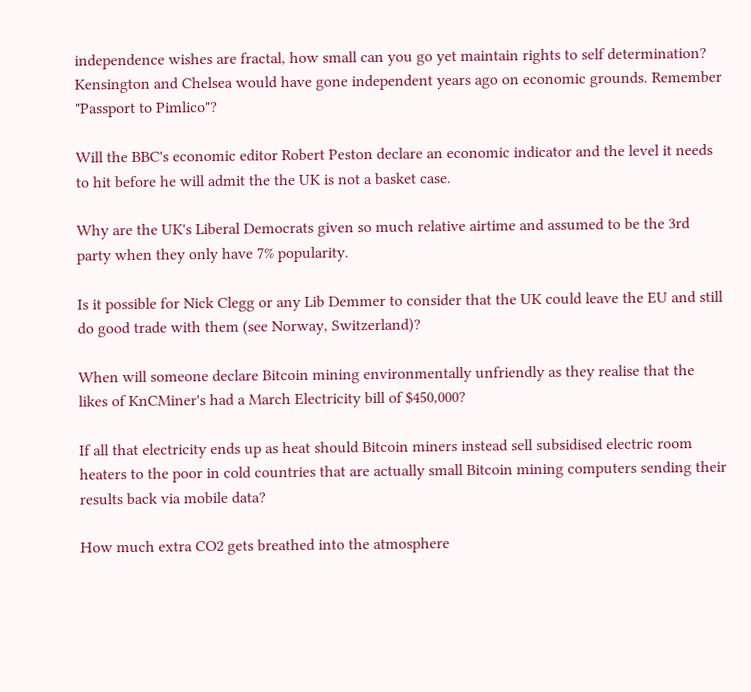independence wishes are fractal, how small can you go yet maintain rights to self determination? Kensington and Chelsea would have gone independent years ago on economic grounds. Remember "Passport to Pimlico"?

Will the BBC's economic editor Robert Peston declare an economic indicator and the level it needs to hit before he will admit the the UK is not a basket case.

Why are the UK's Liberal Democrats given so much relative airtime and assumed to be the 3rd party when they only have 7% popularity.

Is it possible for Nick Clegg or any Lib Demmer to consider that the UK could leave the EU and still do good trade with them (see Norway, Switzerland)?

When will someone declare Bitcoin mining environmentally unfriendly as they realise that the likes of KnCMiner's had a March Electricity bill of $450,000?

If all that electricity ends up as heat should Bitcoin miners instead sell subsidised electric room heaters to the poor in cold countries that are actually small Bitcoin mining computers sending their results back via mobile data?

How much extra CO2 gets breathed into the atmosphere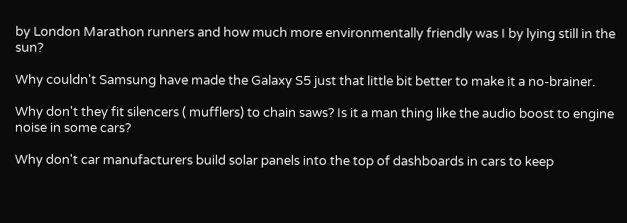by London Marathon runners and how much more environmentally friendly was I by lying still in the sun?

Why couldn't Samsung have made the Galaxy S5 just that little bit better to make it a no-brainer.

Why don't they fit silencers ( mufflers) to chain saws? Is it a man thing like the audio boost to engine noise in some cars?

Why don't car manufacturers build solar panels into the top of dashboards in cars to keep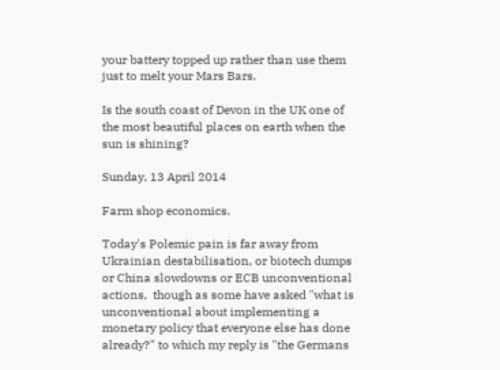your battery topped up rather than use them just to melt your Mars Bars.

Is the south coast of Devon in the UK one of the most beautiful places on earth when the sun is shining?

Sunday, 13 April 2014

Farm shop economics.

Today's Polemic pain is far away from Ukrainian destabilisation, or biotech dumps or China slowdowns or ECB unconventional actions,  though as some have asked "what is unconventional about implementing a monetary policy that everyone else has done already?" to which my reply is "the Germans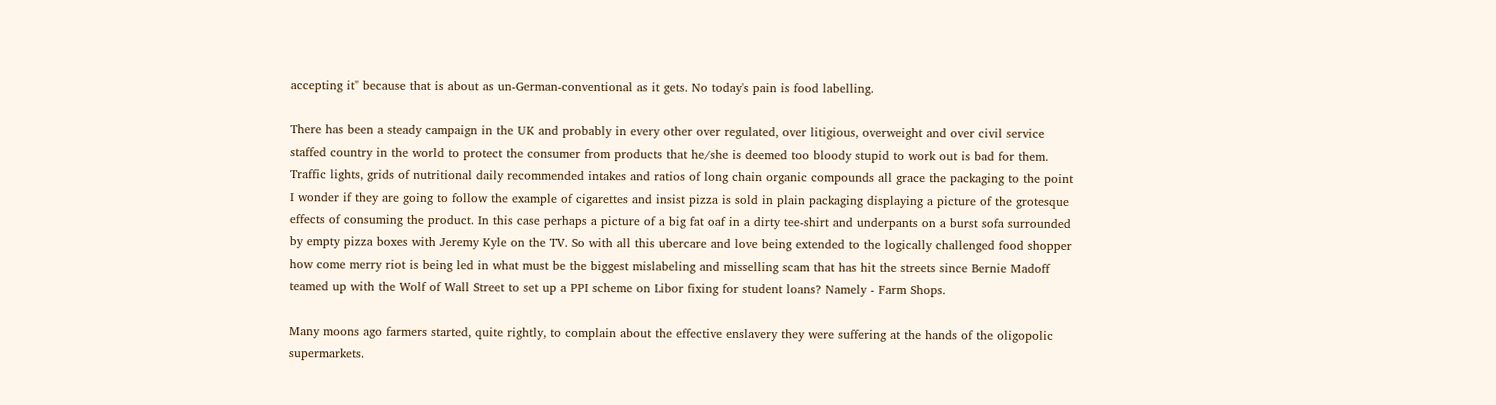accepting it" because that is about as un-German-conventional as it gets. No today's pain is food labelling.

There has been a steady campaign in the UK and probably in every other over regulated, over litigious, overweight and over civil service staffed country in the world to protect the consumer from products that he/she is deemed too bloody stupid to work out is bad for them. Traffic lights, grids of nutritional daily recommended intakes and ratios of long chain organic compounds all grace the packaging to the point I wonder if they are going to follow the example of cigarettes and insist pizza is sold in plain packaging displaying a picture of the grotesque effects of consuming the product. In this case perhaps a picture of a big fat oaf in a dirty tee-shirt and underpants on a burst sofa surrounded by empty pizza boxes with Jeremy Kyle on the TV. So with all this ubercare and love being extended to the logically challenged food shopper how come merry riot is being led in what must be the biggest mislabeling and misselling scam that has hit the streets since Bernie Madoff teamed up with the Wolf of Wall Street to set up a PPI scheme on Libor fixing for student loans? Namely - Farm Shops.

Many moons ago farmers started, quite rightly, to complain about the effective enslavery they were suffering at the hands of the oligopolic supermarkets.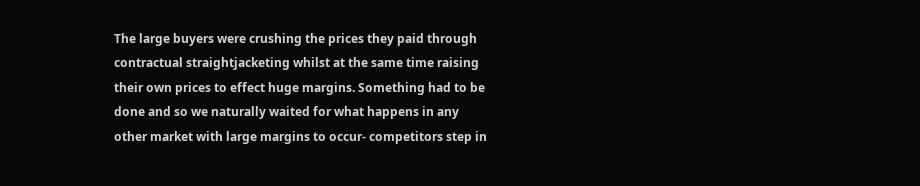The large buyers were crushing the prices they paid through contractual straightjacketing whilst at the same time raising their own prices to effect huge margins. Something had to be done and so we naturally waited for what happens in any other market with large margins to occur- competitors step in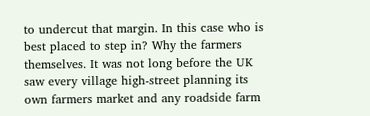to undercut that margin. In this case who is best placed to step in? Why the farmers themselves. It was not long before the UK saw every village high-street planning its own farmers market and any roadside farm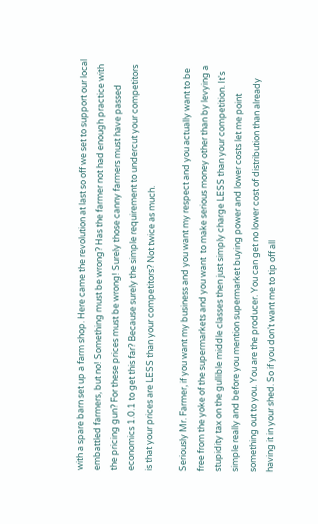with a spare barn set up a farm shop. Here came the revolution at last so off we set to support our local embattled farmers, but no! Something must be wrong? Has the farmer not had enough practice with the pricing gun? For these prices must be wrong! Surely those canny farmers must have passed economics 1.0.1 to get this far? Because surely the simple requirement to undercut your competitors is that your prices are LESS than your competitors? Not twice as much.

Seriously Mr. Farmer, if you want my business and you want my respect and you actually want to be free from the yoke of the supermarkets and you want  to make serious money other than by levying a stupidity tax on the gullible middle classes then just simply charge LESS than your competition. It's simple really and before you mention supermarket buying power and lower costs let me point something out to you. You are the producer. You can get no lower cost of distribution than already having it in your shed. So if you don't want me to tip off all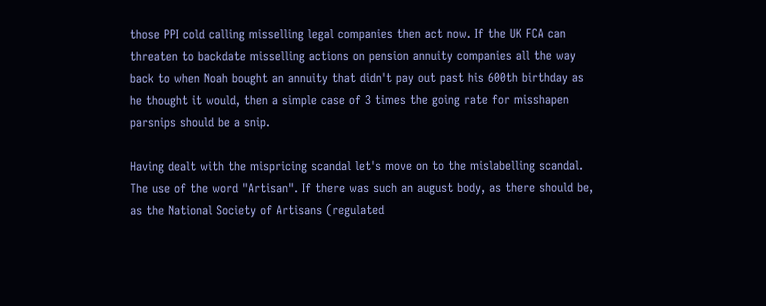those PPI cold calling misselling legal companies then act now. If the UK FCA can threaten to backdate misselling actions on pension annuity companies all the way back to when Noah bought an annuity that didn't pay out past his 600th birthday as he thought it would, then a simple case of 3 times the going rate for misshapen parsnips should be a snip.

Having dealt with the mispricing scandal let's move on to the mislabelling scandal. The use of the word "Artisan". If there was such an august body, as there should be, as the National Society of Artisans (regulated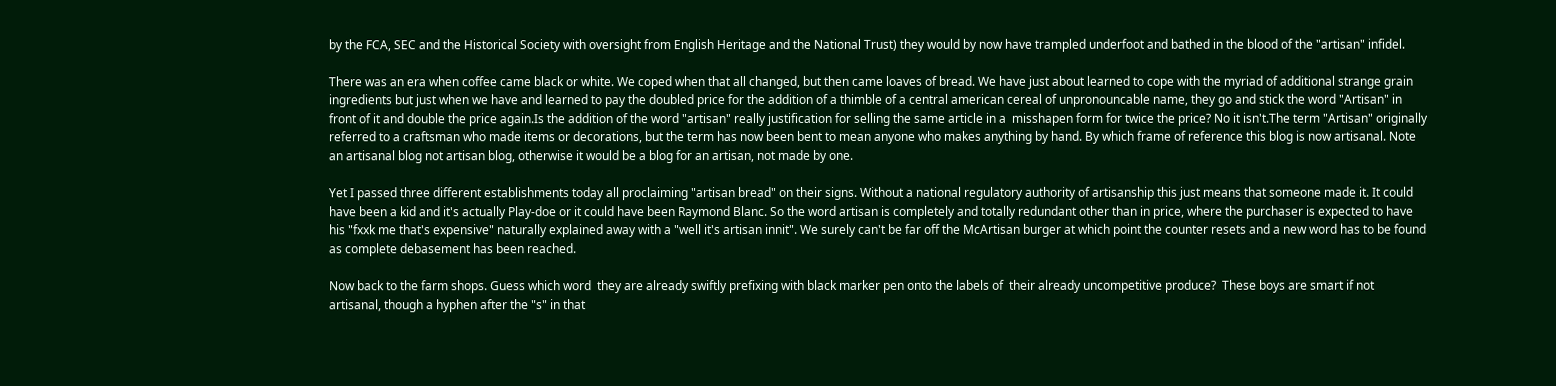by the FCA, SEC and the Historical Society with oversight from English Heritage and the National Trust) they would by now have trampled underfoot and bathed in the blood of the "artisan" infidel.

There was an era when coffee came black or white. We coped when that all changed, but then came loaves of bread. We have just about learned to cope with the myriad of additional strange grain ingredients but just when we have and learned to pay the doubled price for the addition of a thimble of a central american cereal of unpronouncable name, they go and stick the word "Artisan" in front of it and double the price again.Is the addition of the word "artisan" really justification for selling the same article in a  misshapen form for twice the price? No it isn't.The term "Artisan" originally referred to a craftsman who made items or decorations, but the term has now been bent to mean anyone who makes anything by hand. By which frame of reference this blog is now artisanal. Note an artisanal blog not artisan blog, otherwise it would be a blog for an artisan, not made by one.

Yet I passed three different establishments today all proclaiming "artisan bread" on their signs. Without a national regulatory authority of artisanship this just means that someone made it. It could have been a kid and it's actually Play-doe or it could have been Raymond Blanc. So the word artisan is completely and totally redundant other than in price, where the purchaser is expected to have his "fxxk me that's expensive" naturally explained away with a "well it's artisan innit". We surely can't be far off the McArtisan burger at which point the counter resets and a new word has to be found as complete debasement has been reached.

Now back to the farm shops. Guess which word  they are already swiftly prefixing with black marker pen onto the labels of  their already uncompetitive produce?  These boys are smart if not artisanal, though a hyphen after the "s" in that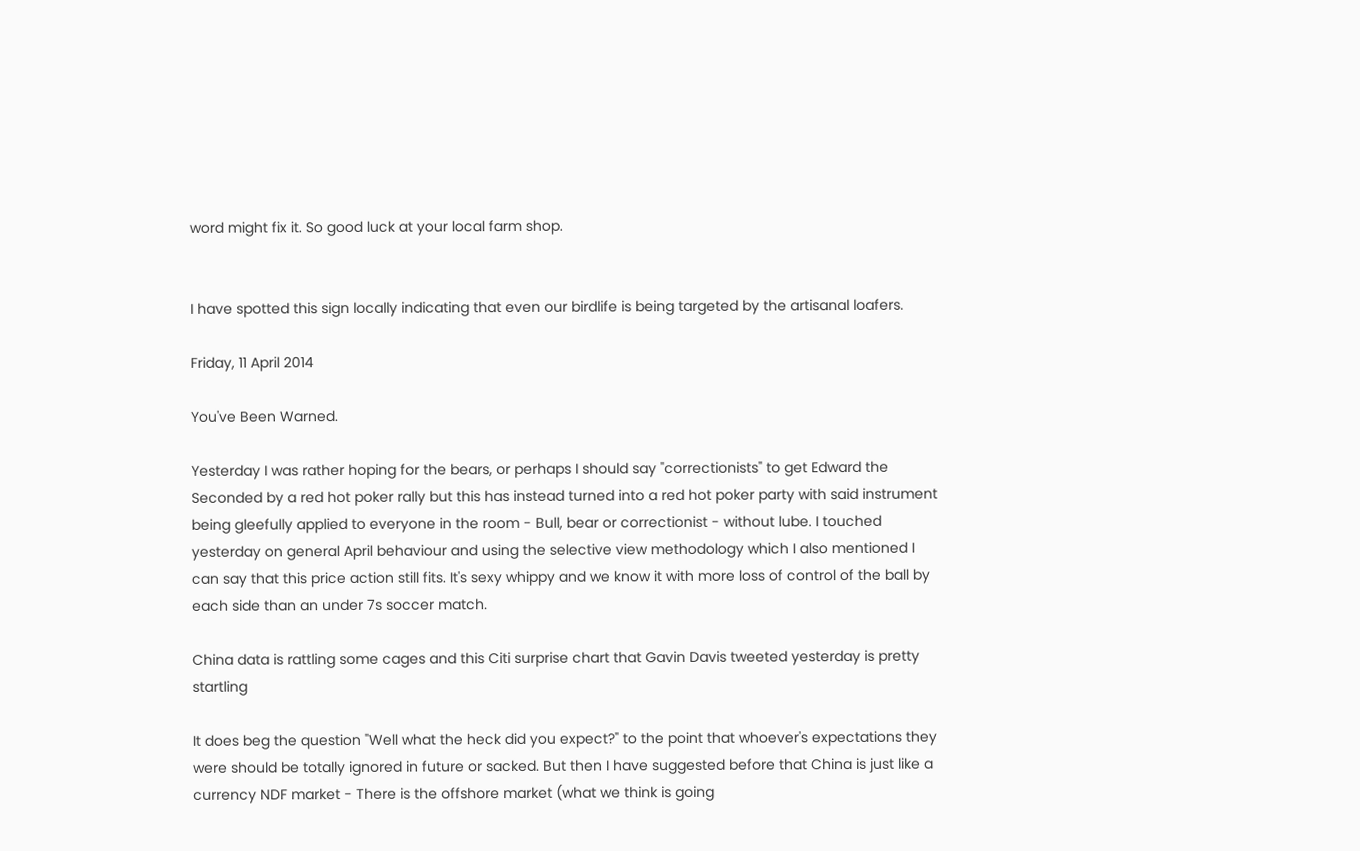word might fix it. So good luck at your local farm shop.


I have spotted this sign locally indicating that even our birdlife is being targeted by the artisanal loafers.

Friday, 11 April 2014

You've Been Warned.

Yesterday I was rather hoping for the bears, or perhaps I should say "correctionists" to get Edward the Seconded by a red hot poker rally but this has instead turned into a red hot poker party with said instrument being gleefully applied to everyone in the room - Bull, bear or correctionist - without lube. I touched yesterday on general April behaviour and using the selective view methodology which I also mentioned I can say that this price action still fits. It's sexy whippy and we know it with more loss of control of the ball by each side than an under 7s soccer match.

China data is rattling some cages and this Citi surprise chart that Gavin Davis tweeted yesterday is pretty startling

It does beg the question "Well what the heck did you expect?" to the point that whoever's expectations they were should be totally ignored in future or sacked. But then I have suggested before that China is just like a currency NDF market - There is the offshore market (what we think is going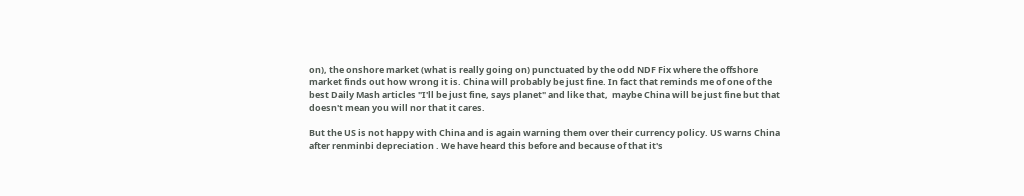on), the onshore market (what is really going on) punctuated by the odd NDF Fix where the offshore market finds out how wrong it is. China will probably be just fine. In fact that reminds me of one of the best Daily Mash articles "I'll be just fine, says planet" and like that,  maybe China will be just fine but that doesn't mean you will nor that it cares.

But the US is not happy with China and is again warning them over their currency policy. US warns China after renminbi depreciation . We have heard this before and because of that it's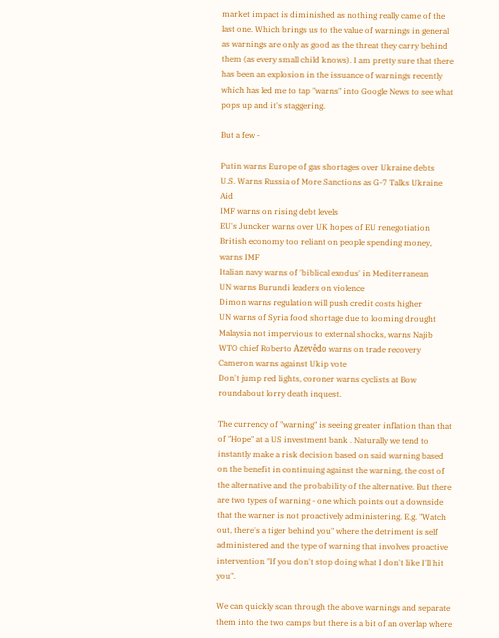market impact is diminished as nothing really came of the last one. Which brings us to the value of warnings in general as warnings are only as good as the threat they carry behind them (as every small child knows). I am pretty sure that there has been an explosion in the issuance of warnings recently which has led me to tap "warns" into Google News to see what pops up and it's staggering.

But a few -

Putin warns Europe of gas shortages over Ukraine debts
U.S. Warns Russia of More Sanctions as G-7 Talks Ukraine Aid
IMF warns on rising debt levels
EU's Juncker warns over UK hopes of EU renegotiation
British economy too reliant on people spending money, warns IMF
Italian navy warns of 'biblical exodus' in Mediterranean
UN warns Burundi leaders on violence
Dimon warns regulation will push credit costs higher
UN warns of Syria food shortage due to looming drought
Malaysia not impervious to external shocks, warns Najib
WTO chief Roberto Azevêdo warns on trade recovery
Cameron warns against Ukip vote
Don't jump red lights, coroner warns cyclists at Bow roundabout lorry death inquest.

The currency of "warning" is seeing greater inflation than that of "Hope" at a US investment bank . Naturally we tend to instantly make a risk decision based on said warning based on the benefit in continuing against the warning, the cost of the alternative and the probability of the alternative. But there are two types of warning - one which points out a downside that the warner is not proactively administering. E.g. "Watch out, there's a tiger behind you" where the detriment is self administered and the type of warning that involves proactive intervention "If you don't stop doing what I don't like I'll hit you".

We can quickly scan through the above warnings and separate them into the two camps but there is a bit of an overlap where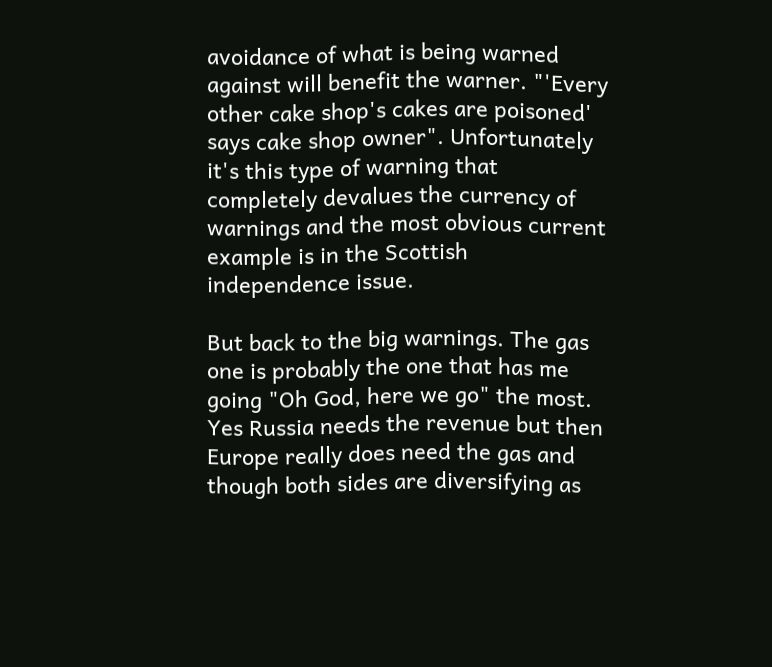avoidance of what is being warned against will benefit the warner. "'Every other cake shop's cakes are poisoned' says cake shop owner". Unfortunately it's this type of warning that completely devalues the currency of warnings and the most obvious current example is in the Scottish independence issue.

But back to the big warnings. The gas one is probably the one that has me going "Oh God, here we go" the most. Yes Russia needs the revenue but then Europe really does need the gas and though both sides are diversifying as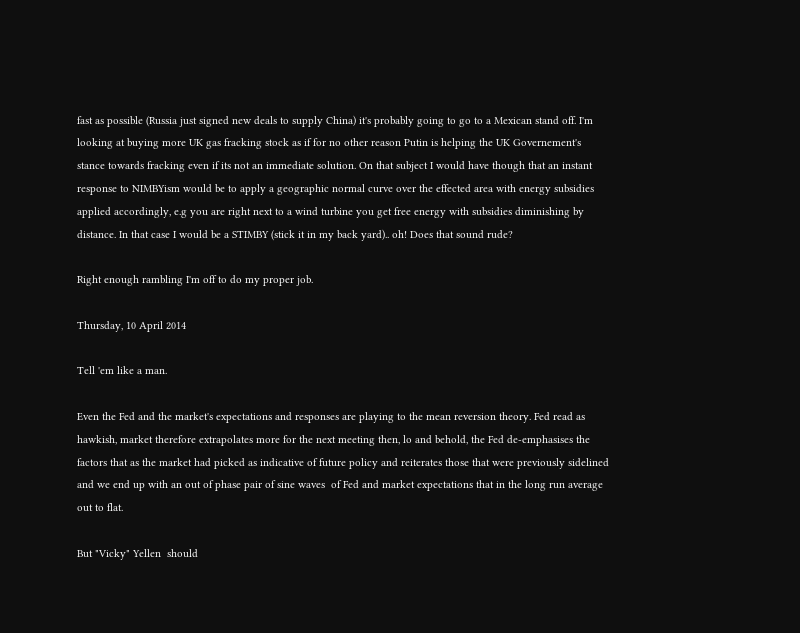fast as possible (Russia just signed new deals to supply China) it's probably going to go to a Mexican stand off. I'm looking at buying more UK gas fracking stock as if for no other reason Putin is helping the UK Governement's stance towards fracking even if its not an immediate solution. On that subject I would have though that an instant response to NIMBYism would be to apply a geographic normal curve over the effected area with energy subsidies applied accordingly, e.g you are right next to a wind turbine you get free energy with subsidies diminishing by distance. In that case I would be a STIMBY (stick it in my back yard).. oh! Does that sound rude?

Right enough rambling I'm off to do my proper job.

Thursday, 10 April 2014

Tell 'em like a man.

Even the Fed and the market's expectations and responses are playing to the mean reversion theory. Fed read as hawkish, market therefore extrapolates more for the next meeting then, lo and behold, the Fed de-emphasises the factors that as the market had picked as indicative of future policy and reiterates those that were previously sidelined and we end up with an out of phase pair of sine waves  of Fed and market expectations that in the long run average out to flat.

But "Vicky" Yellen  should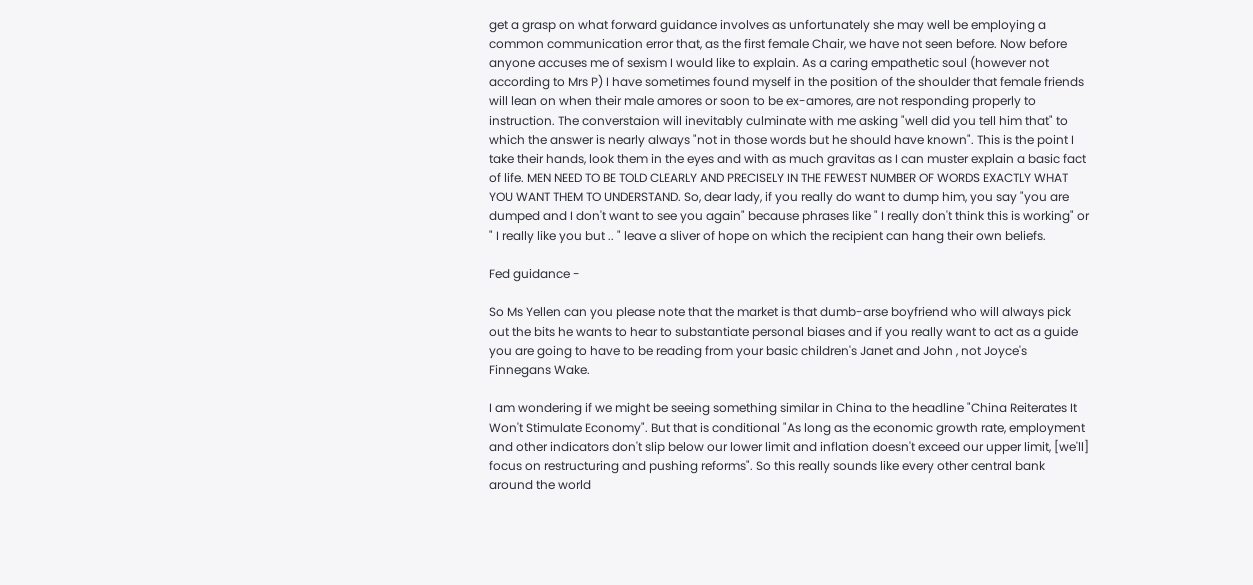get a grasp on what forward guidance involves as unfortunately she may well be employing a common communication error that, as the first female Chair, we have not seen before. Now before anyone accuses me of sexism I would like to explain. As a caring empathetic soul (however not according to Mrs P) I have sometimes found myself in the position of the shoulder that female friends will lean on when their male amores or soon to be ex-amores, are not responding properly to instruction. The converstaion will inevitably culminate with me asking "well did you tell him that" to which the answer is nearly always "not in those words but he should have known". This is the point I take their hands, look them in the eyes and with as much gravitas as I can muster explain a basic fact of life. MEN NEED TO BE TOLD CLEARLY AND PRECISELY IN THE FEWEST NUMBER OF WORDS EXACTLY WHAT YOU WANT THEM TO UNDERSTAND. So, dear lady, if you really do want to dump him, you say "you are dumped and I don't want to see you again" because phrases like " I really don't think this is working" or " I really like you but .. " leave a sliver of hope on which the recipient can hang their own beliefs.

Fed guidance -

So Ms Yellen can you please note that the market is that dumb-arse boyfriend who will always pick out the bits he wants to hear to substantiate personal biases and if you really want to act as a guide you are going to have to be reading from your basic children's Janet and John , not Joyce's Finnegans Wake.

I am wondering if we might be seeing something similar in China to the headline "China Reiterates It Won't Stimulate Economy". But that is conditional "As long as the economic growth rate, employment and other indicators don't slip below our lower limit and inflation doesn't exceed our upper limit, [we'll] focus on restructuring and pushing reforms". So this really sounds like every other central bank around the world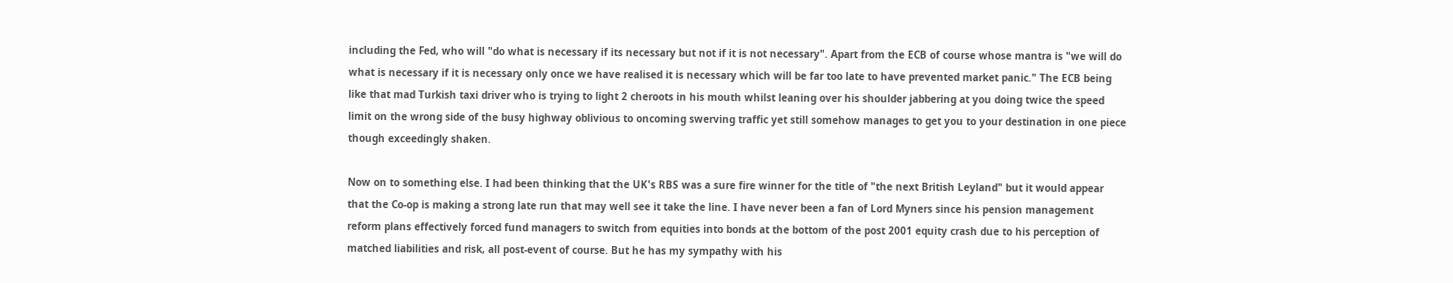including the Fed, who will "do what is necessary if its necessary but not if it is not necessary". Apart from the ECB of course whose mantra is "we will do what is necessary if it is necessary only once we have realised it is necessary which will be far too late to have prevented market panic." The ECB being like that mad Turkish taxi driver who is trying to light 2 cheroots in his mouth whilst leaning over his shoulder jabbering at you doing twice the speed limit on the wrong side of the busy highway oblivious to oncoming swerving traffic yet still somehow manages to get you to your destination in one piece though exceedingly shaken.

Now on to something else. I had been thinking that the UK's RBS was a sure fire winner for the title of "the next British Leyland" but it would appear that the Co-op is making a strong late run that may well see it take the line. I have never been a fan of Lord Myners since his pension management reform plans effectively forced fund managers to switch from equities into bonds at the bottom of the post 2001 equity crash due to his perception of matched liabilities and risk, all post-event of course. But he has my sympathy with his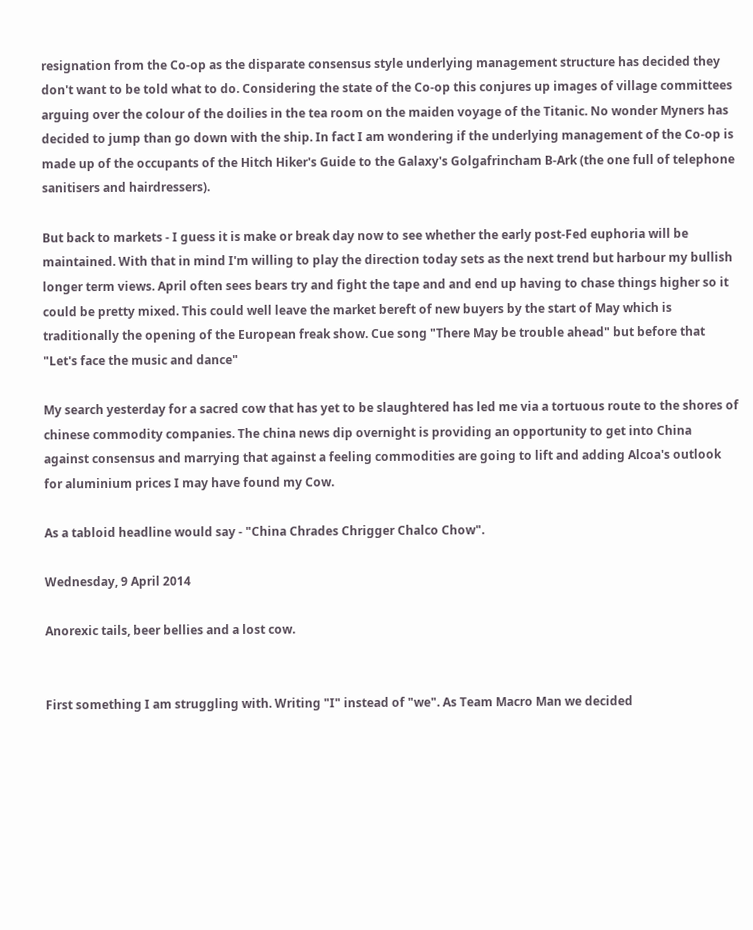resignation from the Co-op as the disparate consensus style underlying management structure has decided they don't want to be told what to do. Considering the state of the Co-op this conjures up images of village committees arguing over the colour of the doilies in the tea room on the maiden voyage of the Titanic. No wonder Myners has decided to jump than go down with the ship. In fact I am wondering if the underlying management of the Co-op is made up of the occupants of the Hitch Hiker's Guide to the Galaxy's Golgafrincham B-Ark (the one full of telephone sanitisers and hairdressers).

But back to markets - I guess it is make or break day now to see whether the early post-Fed euphoria will be maintained. With that in mind I'm willing to play the direction today sets as the next trend but harbour my bullish longer term views. April often sees bears try and fight the tape and and end up having to chase things higher so it could be pretty mixed. This could well leave the market bereft of new buyers by the start of May which is traditionally the opening of the European freak show. Cue song "There May be trouble ahead" but before that "Let's face the music and dance"

My search yesterday for a sacred cow that has yet to be slaughtered has led me via a tortuous route to the shores of chinese commodity companies. The china news dip overnight is providing an opportunity to get into China against consensus and marrying that against a feeling commodities are going to lift and adding Alcoa's outlook for aluminium prices I may have found my Cow.

As a tabloid headline would say - "China Chrades Chrigger Chalco Chow".

Wednesday, 9 April 2014

Anorexic tails, beer bellies and a lost cow.


First something I am struggling with. Writing "I" instead of "we". As Team Macro Man we decided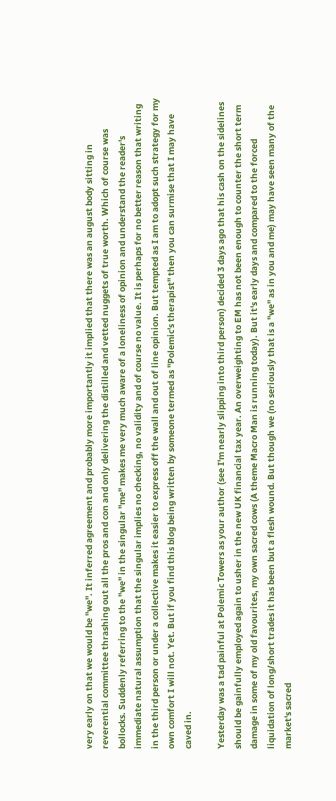very early on that we would be "we". It inferred agreement and probably more importantly it implied that there was an august body sitting in reverential committee thrashing out all the pros and con and only delivering the distilled and vetted nuggets of true worth. Which of course was bollocks. Suddenly referring to the "we" in the singular "me" makes me very much aware of a loneliness of opinion and understand the reader's immediate natural assumption that the singular implies no checking, no validity and of course no value. It is perhaps for no better reason that writing in the third person or under a collective makes it easier to express off the wall and out of line opinion. But tempted as I am to adopt such strategy for my own comfort I will not. Yet. But if you find this blog being written by someone termed as "Polemic's therapist" then you can surmise that I may have caved in.

Yesterday was a tad painful at Polemic Towers as your author (see I'm nearly slipping into third person) decided 3 days ago that his cash on the sidelines should be gainfully employed again to usher in the new UK financial tax year. An overweighting to EM has not been enough to counter the short term damage in some of my old favourites, my own sacred cows (A theme Macro Man is running today). But it's early days and compared to the forced liquidation of long/short trades it has been but a flesh wound. But though we (no seriously that is a "we" as in you and me) may have seen many of the market's sacred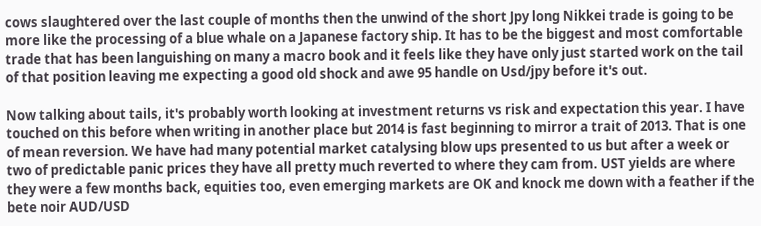cows slaughtered over the last couple of months then the unwind of the short Jpy long Nikkei trade is going to be more like the processing of a blue whale on a Japanese factory ship. It has to be the biggest and most comfortable trade that has been languishing on many a macro book and it feels like they have only just started work on the tail of that position leaving me expecting a good old shock and awe 95 handle on Usd/jpy before it's out.

Now talking about tails, it's probably worth looking at investment returns vs risk and expectation this year. I have touched on this before when writing in another place but 2014 is fast beginning to mirror a trait of 2013. That is one of mean reversion. We have had many potential market catalysing blow ups presented to us but after a week or two of predictable panic prices they have all pretty much reverted to where they cam from. UST yields are where they were a few months back, equities too, even emerging markets are OK and knock me down with a feather if the bete noir AUD/USD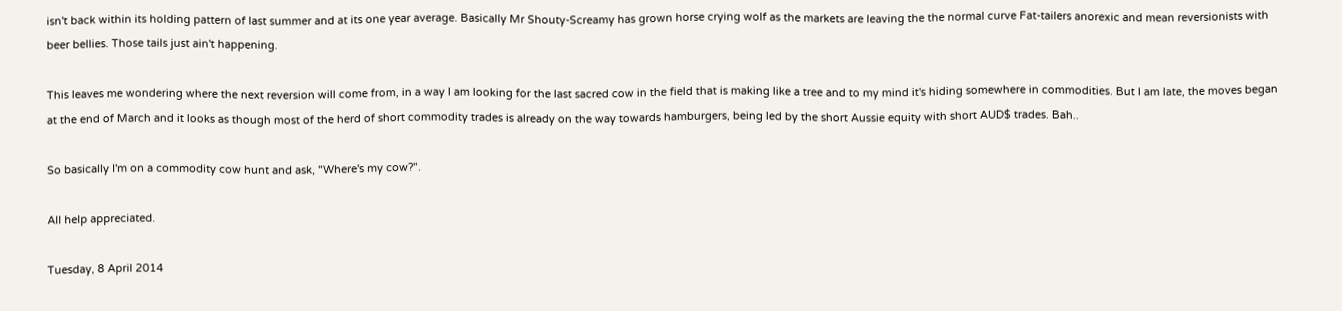isn't back within its holding pattern of last summer and at its one year average. Basically Mr Shouty-Screamy has grown horse crying wolf as the markets are leaving the the normal curve Fat-tailers anorexic and mean reversionists with beer bellies. Those tails just ain't happening.

This leaves me wondering where the next reversion will come from, in a way I am looking for the last sacred cow in the field that is making like a tree and to my mind it's hiding somewhere in commodities. But I am late, the moves began at the end of March and it looks as though most of the herd of short commodity trades is already on the way towards hamburgers, being led by the short Aussie equity with short AUD$ trades. Bah..

So basically I'm on a commodity cow hunt and ask, "Where's my cow?".

All help appreciated.

Tuesday, 8 April 2014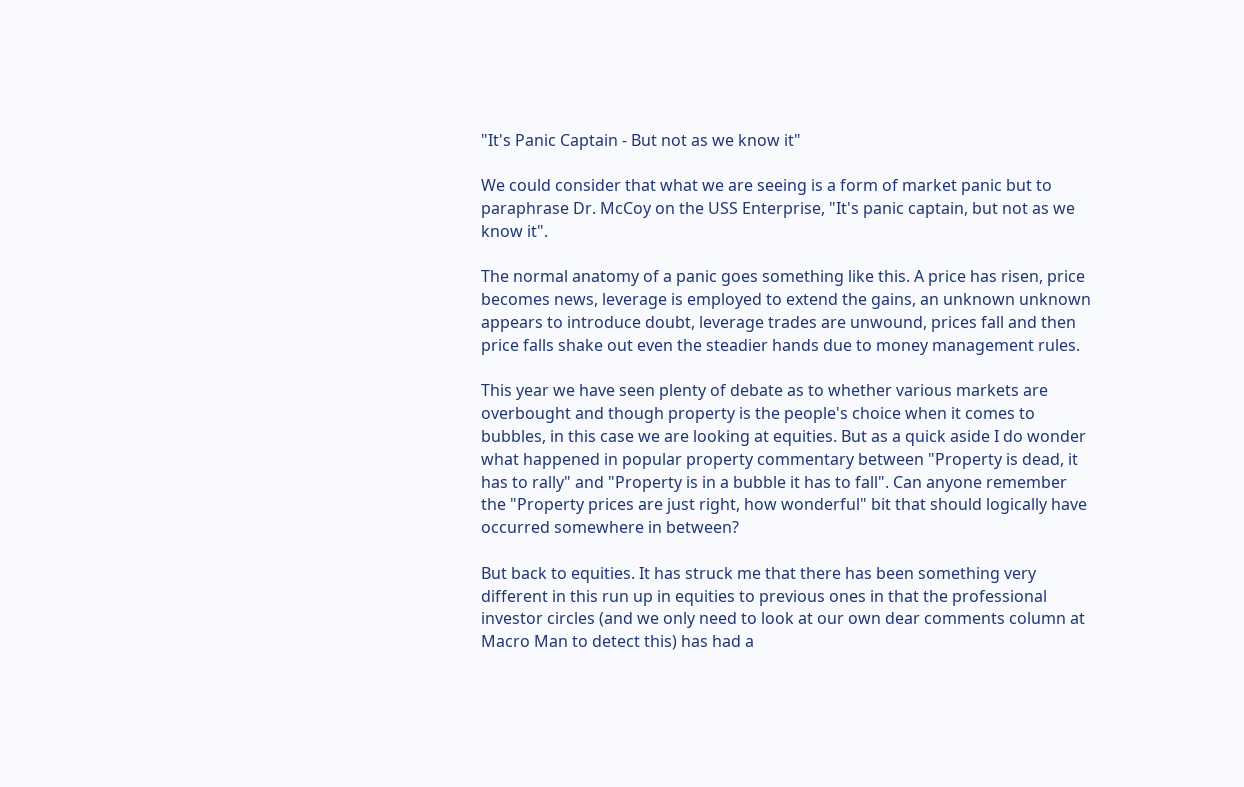"It's Panic Captain - But not as we know it"

We could consider that what we are seeing is a form of market panic but to paraphrase Dr. McCoy on the USS Enterprise, "It's panic captain, but not as we know it".

The normal anatomy of a panic goes something like this. A price has risen, price becomes news, leverage is employed to extend the gains, an unknown unknown appears to introduce doubt, leverage trades are unwound, prices fall and then price falls shake out even the steadier hands due to money management rules.

This year we have seen plenty of debate as to whether various markets are overbought and though property is the people's choice when it comes to bubbles, in this case we are looking at equities. But as a quick aside I do wonder what happened in popular property commentary between "Property is dead, it has to rally" and "Property is in a bubble it has to fall". Can anyone remember the "Property prices are just right, how wonderful" bit that should logically have occurred somewhere in between?

But back to equities. It has struck me that there has been something very different in this run up in equities to previous ones in that the professional investor circles (and we only need to look at our own dear comments column at Macro Man to detect this) has had a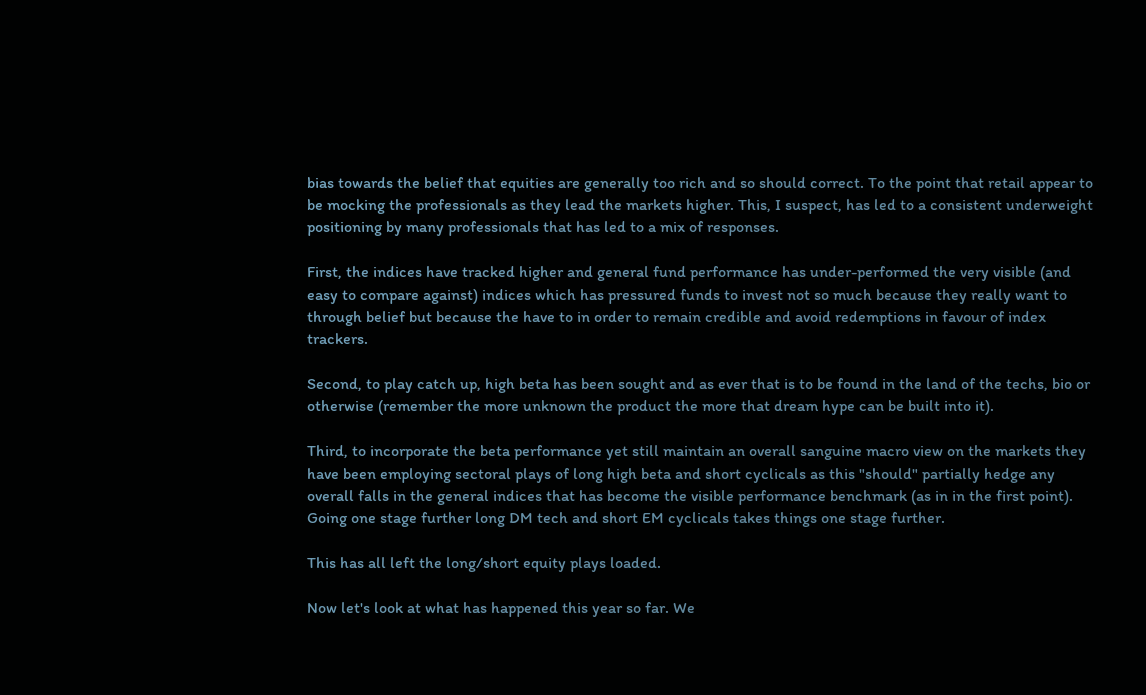bias towards the belief that equities are generally too rich and so should correct. To the point that retail appear to be mocking the professionals as they lead the markets higher. This, I suspect, has led to a consistent underweight positioning by many professionals that has led to a mix of responses.

First, the indices have tracked higher and general fund performance has under-performed the very visible (and easy to compare against) indices which has pressured funds to invest not so much because they really want to through belief but because the have to in order to remain credible and avoid redemptions in favour of index trackers.

Second, to play catch up, high beta has been sought and as ever that is to be found in the land of the techs, bio or otherwise (remember the more unknown the product the more that dream hype can be built into it).

Third, to incorporate the beta performance yet still maintain an overall sanguine macro view on the markets they have been employing sectoral plays of long high beta and short cyclicals as this "should" partially hedge any overall falls in the general indices that has become the visible performance benchmark (as in in the first point). Going one stage further long DM tech and short EM cyclicals takes things one stage further.

This has all left the long/short equity plays loaded.

Now let's look at what has happened this year so far. We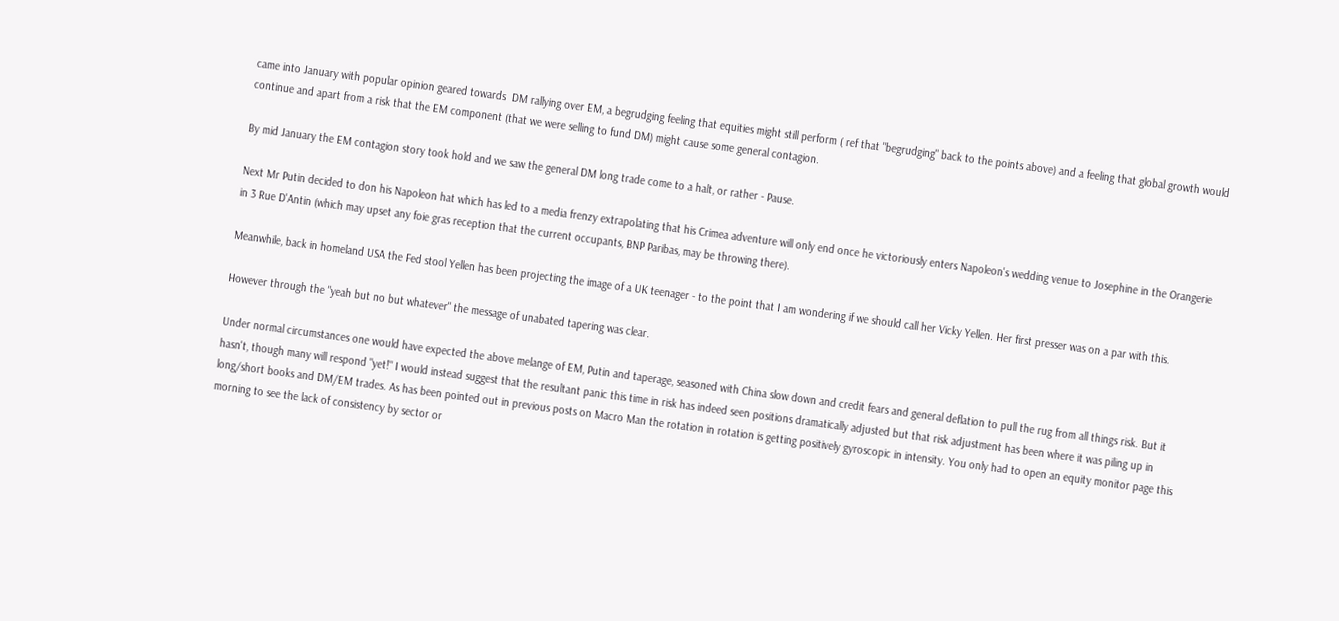came into January with popular opinion geared towards  DM rallying over EM, a begrudging feeling that equities might still perform ( ref that "begrudging" back to the points above) and a feeling that global growth would continue and apart from a risk that the EM component (that we were selling to fund DM) might cause some general contagion.

By mid January the EM contagion story took hold and we saw the general DM long trade come to a halt, or rather - Pause.

Next Mr Putin decided to don his Napoleon hat which has led to a media frenzy extrapolating that his Crimea adventure will only end once he victoriously enters Napoleon's wedding venue to Josephine in the Orangerie in 3 Rue D'Antin (which may upset any foie gras reception that the current occupants, BNP Paribas, may be throwing there).

Meanwhile, back in homeland USA the Fed stool Yellen has been projecting the image of a UK teenager - to the point that I am wondering if we should call her Vicky Yellen. Her first presser was on a par with this.

However through the "yeah but no but whatever" the message of unabated tapering was clear.

Under normal circumstances one would have expected the above melange of EM, Putin and taperage, seasoned with China slow down and credit fears and general deflation to pull the rug from all things risk. But it hasn't, though many will respond "yet!" I would instead suggest that the resultant panic this time in risk has indeed seen positions dramatically adjusted but that risk adjustment has been where it was piling up in long/short books and DM/EM trades. As has been pointed out in previous posts on Macro Man the rotation in rotation is getting positively gyroscopic in intensity. You only had to open an equity monitor page this morning to see the lack of consistency by sector or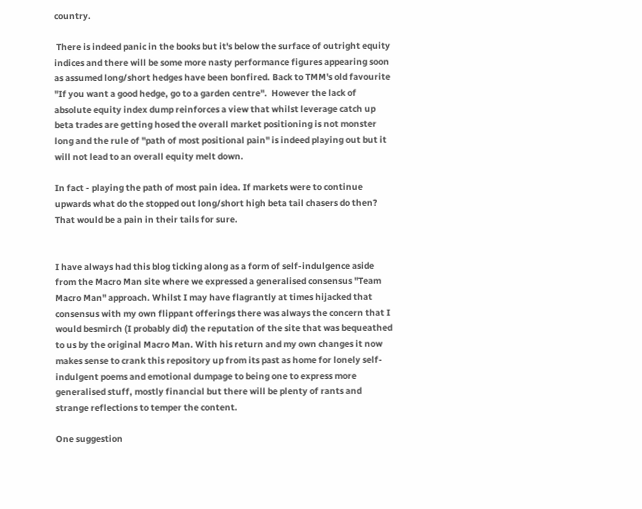country.

 There is indeed panic in the books but it's below the surface of outright equity indices and there will be some more nasty performance figures appearing soon as assumed long/short hedges have been bonfired. Back to TMM's old favourite "If you want a good hedge, go to a garden centre".  However the lack of absolute equity index dump reinforces a view that whilst leverage catch up beta trades are getting hosed the overall market positioning is not monster long and the rule of "path of most positional pain" is indeed playing out but it will not lead to an overall equity melt down.

In fact - playing the path of most pain idea. If markets were to continue upwards what do the stopped out long/short high beta tail chasers do then? That would be a pain in their tails for sure.


I have always had this blog ticking along as a form of self-indulgence aside from the Macro Man site where we expressed a generalised consensus "Team Macro Man" approach. Whilst I may have flagrantly at times hijacked that consensus with my own flippant offerings there was always the concern that I would besmirch (I probably did) the reputation of the site that was bequeathed to us by the original Macro Man. With his return and my own changes it now makes sense to crank this repository up from its past as home for lonely self-indulgent poems and emotional dumpage to being one to express more generalised stuff, mostly financial but there will be plenty of rants and strange reflections to temper the content.

One suggestion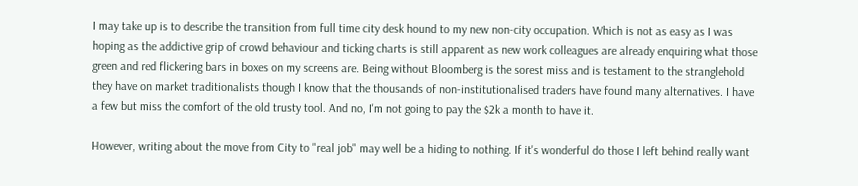I may take up is to describe the transition from full time city desk hound to my new non-city occupation. Which is not as easy as I was hoping as the addictive grip of crowd behaviour and ticking charts is still apparent as new work colleagues are already enquiring what those green and red flickering bars in boxes on my screens are. Being without Bloomberg is the sorest miss and is testament to the stranglehold they have on market traditionalists though I know that the thousands of non-institutionalised traders have found many alternatives. I have a few but miss the comfort of the old trusty tool. And no, I'm not going to pay the $2k a month to have it.

However, writing about the move from City to "real job" may well be a hiding to nothing. If it's wonderful do those I left behind really want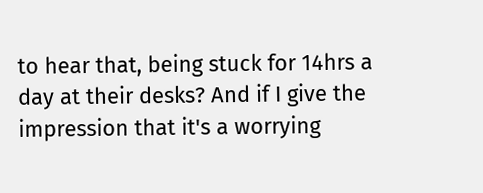to hear that, being stuck for 14hrs a day at their desks? And if I give the impression that it's a worrying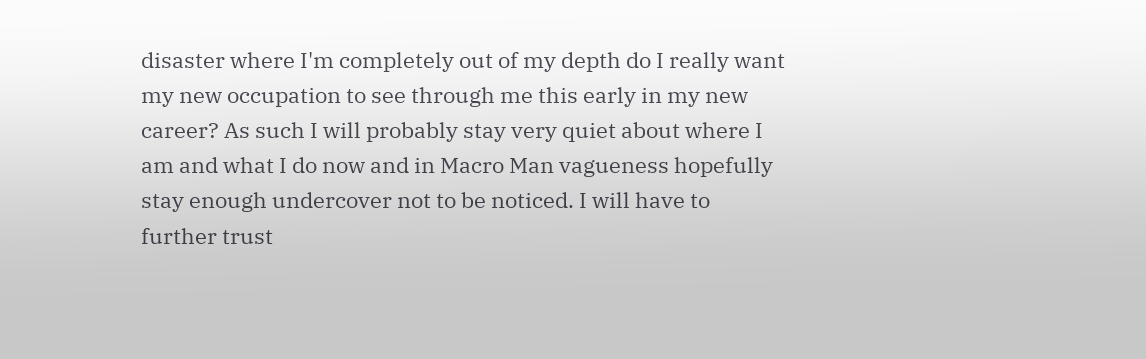disaster where I'm completely out of my depth do I really want my new occupation to see through me this early in my new career? As such I will probably stay very quiet about where I am and what I do now and in Macro Man vagueness hopefully stay enough undercover not to be noticed. I will have to further trust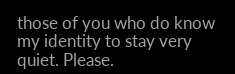those of you who do know my identity to stay very quiet. Please.